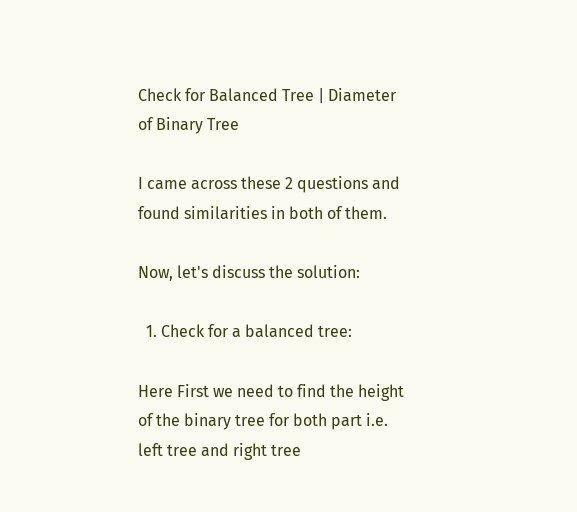Check for Balanced Tree | Diameter of Binary Tree

I came across these 2 questions and found similarities in both of them.

Now, let's discuss the solution:

  1. Check for a balanced tree:

Here First we need to find the height of the binary tree for both part i.e. left tree and right tree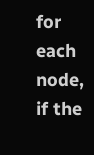for each node, if the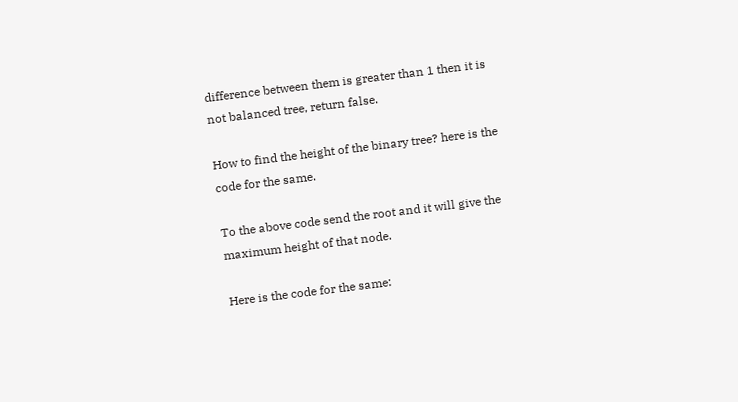difference between them is greater than 1 then it is not balanced tree, return false.

How to find the height of the binary tree? here is the code for the same.

To the above code send the root and it will give the maximum height of that node.

Here is the code for the same: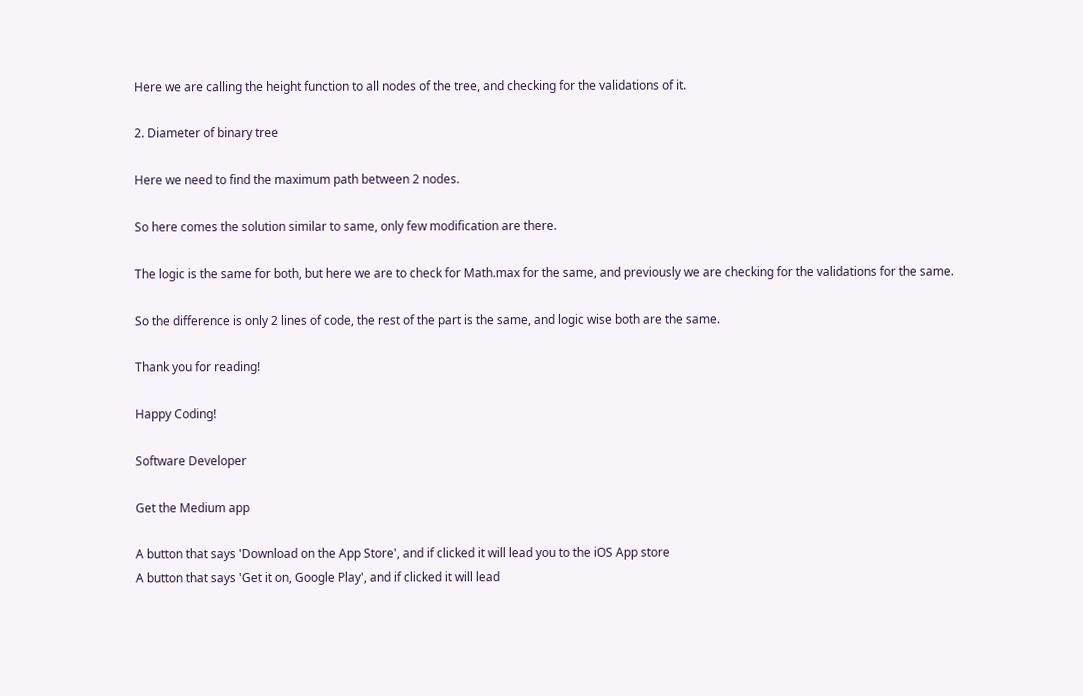Here we are calling the height function to all nodes of the tree, and checking for the validations of it.

2. Diameter of binary tree

Here we need to find the maximum path between 2 nodes.

So here comes the solution similar to same, only few modification are there.

The logic is the same for both, but here we are to check for Math.max for the same, and previously we are checking for the validations for the same.

So the difference is only 2 lines of code, the rest of the part is the same, and logic wise both are the same.

Thank you for reading!

Happy Coding!

Software Developer

Get the Medium app

A button that says 'Download on the App Store', and if clicked it will lead you to the iOS App store
A button that says 'Get it on, Google Play', and if clicked it will lead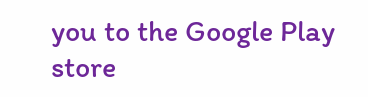you to the Google Play store